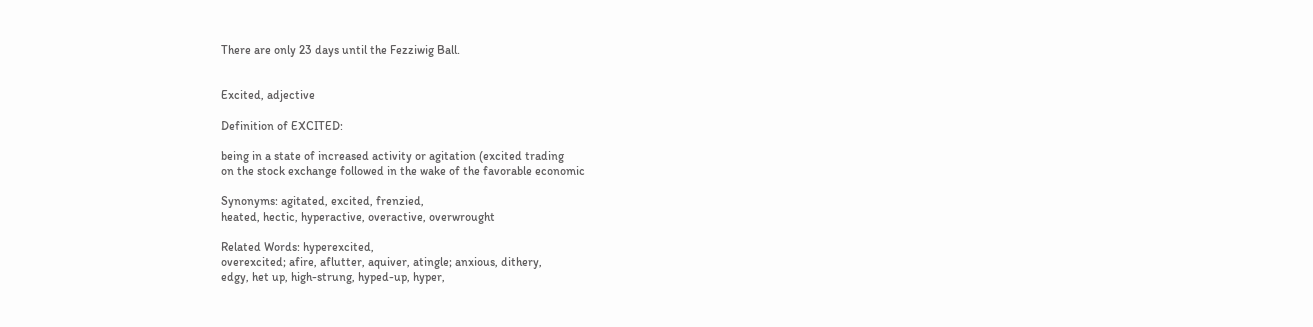There are only 23 days until the Fezziwig Ball.


Excited, adjective

Definition of EXCITED:

being in a state of increased activity or agitation (excited trading
on the stock exchange followed in the wake of the favorable economic

Synonyms: agitated, excited, frenzied,
heated, hectic, hyperactive, overactive, overwrought

Related Words: hyperexcited,
overexcited; afire, aflutter, aquiver, atingle; anxious, dithery,
edgy, het up, high-strung, hyped-up, hyper,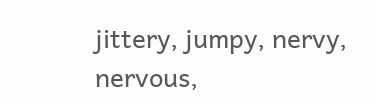jittery, jumpy, nervy,
nervous,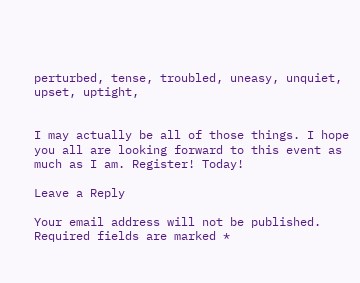perturbed, tense, troubled, uneasy, unquiet, upset, uptight,


I may actually be all of those things. I hope you all are looking forward to this event as much as I am. Register! Today!

Leave a Reply

Your email address will not be published. Required fields are marked *